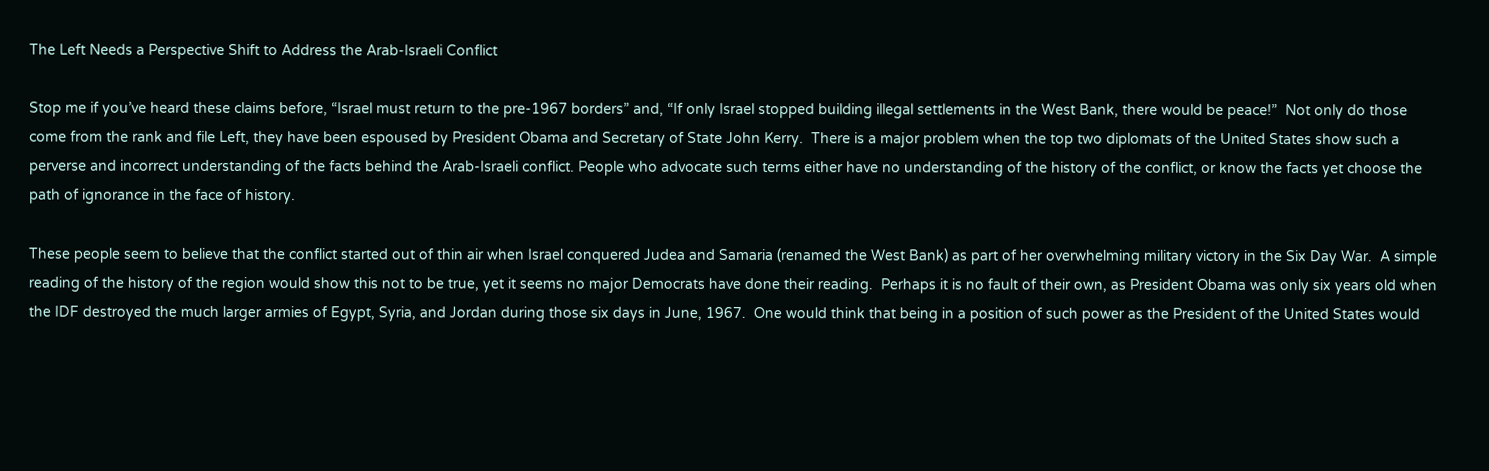The Left Needs a Perspective Shift to Address the Arab-Israeli Conflict

Stop me if you’ve heard these claims before, “Israel must return to the pre-1967 borders” and, “If only Israel stopped building illegal settlements in the West Bank, there would be peace!”  Not only do those come from the rank and file Left, they have been espoused by President Obama and Secretary of State John Kerry.  There is a major problem when the top two diplomats of the United States show such a perverse and incorrect understanding of the facts behind the Arab-Israeli conflict. People who advocate such terms either have no understanding of the history of the conflict, or know the facts yet choose the path of ignorance in the face of history.

These people seem to believe that the conflict started out of thin air when Israel conquered Judea and Samaria (renamed the West Bank) as part of her overwhelming military victory in the Six Day War.  A simple reading of the history of the region would show this not to be true, yet it seems no major Democrats have done their reading.  Perhaps it is no fault of their own, as President Obama was only six years old when the IDF destroyed the much larger armies of Egypt, Syria, and Jordan during those six days in June, 1967.  One would think that being in a position of such power as the President of the United States would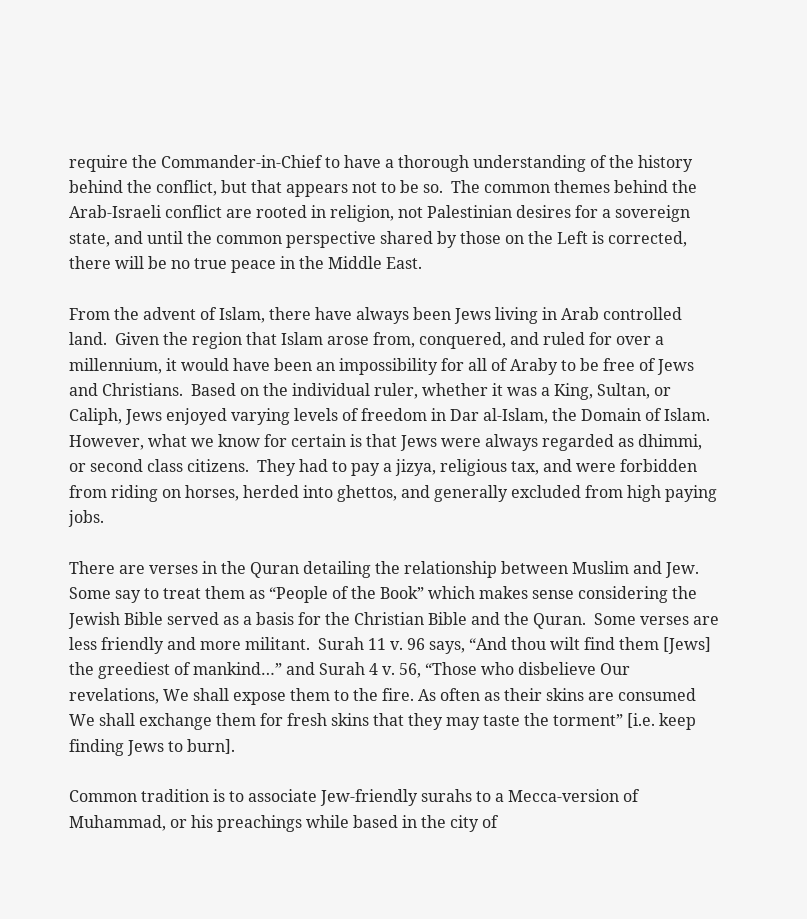require the Commander-in-Chief to have a thorough understanding of the history behind the conflict, but that appears not to be so.  The common themes behind the Arab-Israeli conflict are rooted in religion, not Palestinian desires for a sovereign state, and until the common perspective shared by those on the Left is corrected, there will be no true peace in the Middle East.

From the advent of Islam, there have always been Jews living in Arab controlled land.  Given the region that Islam arose from, conquered, and ruled for over a millennium, it would have been an impossibility for all of Araby to be free of Jews and Christians.  Based on the individual ruler, whether it was a King, Sultan, or Caliph, Jews enjoyed varying levels of freedom in Dar al-Islam, the Domain of Islam.  However, what we know for certain is that Jews were always regarded as dhimmi, or second class citizens.  They had to pay a jizya, religious tax, and were forbidden from riding on horses, herded into ghettos, and generally excluded from high paying jobs.

There are verses in the Quran detailing the relationship between Muslim and Jew.  Some say to treat them as “People of the Book” which makes sense considering the Jewish Bible served as a basis for the Christian Bible and the Quran.  Some verses are less friendly and more militant.  Surah 11 v. 96 says, “And thou wilt find them [Jews] the greediest of mankind…” and Surah 4 v. 56, “Those who disbelieve Our revelations, We shall expose them to the fire. As often as their skins are consumed We shall exchange them for fresh skins that they may taste the torment” [i.e. keep finding Jews to burn].

Common tradition is to associate Jew-friendly surahs to a Mecca-version of Muhammad, or his preachings while based in the city of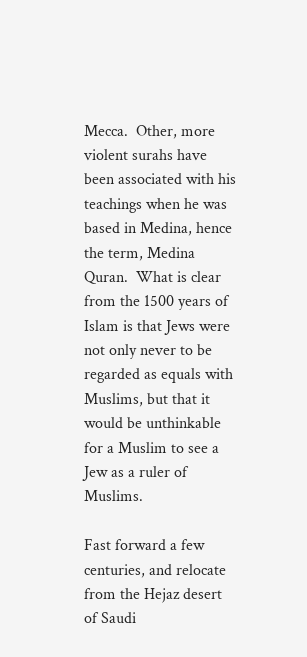Mecca.  Other, more violent surahs have been associated with his teachings when he was based in Medina, hence the term, Medina Quran.  What is clear from the 1500 years of Islam is that Jews were not only never to be regarded as equals with Muslims, but that it would be unthinkable for a Muslim to see a Jew as a ruler of Muslims.

Fast forward a few centuries, and relocate from the Hejaz desert of Saudi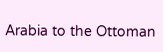Arabia to the Ottoman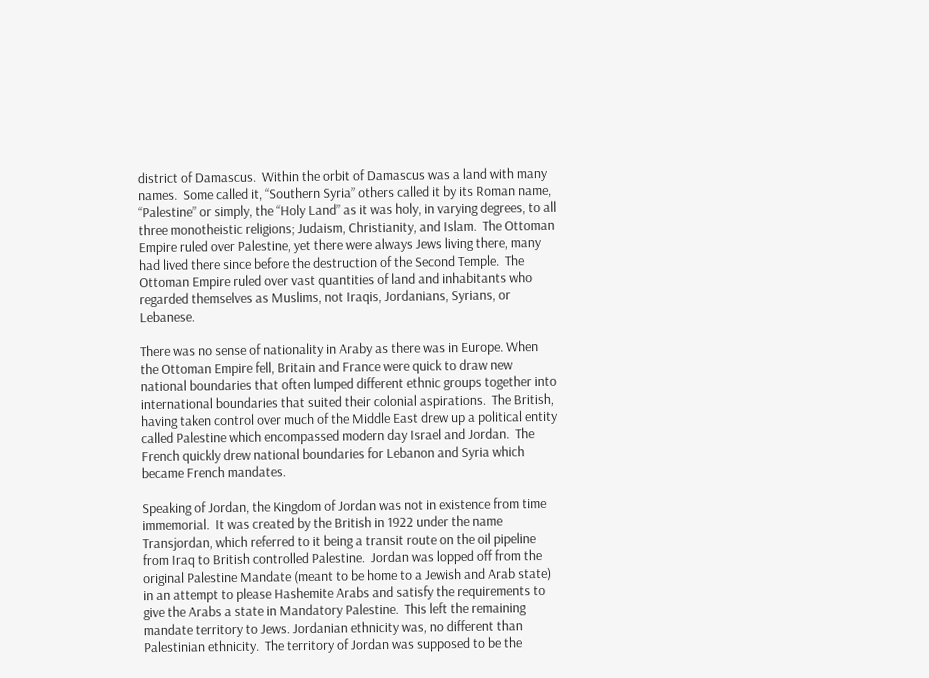district of Damascus.  Within the orbit of Damascus was a land with many names.  Some called it, “Southern Syria” others called it by its Roman name, “Palestine” or simply, the “Holy Land” as it was holy, in varying degrees, to all three monotheistic religions; Judaism, Christianity, and Islam.  The Ottoman Empire ruled over Palestine, yet there were always Jews living there, many had lived there since before the destruction of the Second Temple.  The Ottoman Empire ruled over vast quantities of land and inhabitants who regarded themselves as Muslims, not Iraqis, Jordanians, Syrians, or Lebanese.

There was no sense of nationality in Araby as there was in Europe. When the Ottoman Empire fell, Britain and France were quick to draw new national boundaries that often lumped different ethnic groups together into international boundaries that suited their colonial aspirations.  The British, having taken control over much of the Middle East drew up a political entity called Palestine which encompassed modern day Israel and Jordan.  The French quickly drew national boundaries for Lebanon and Syria which became French mandates.

Speaking of Jordan, the Kingdom of Jordan was not in existence from time immemorial.  It was created by the British in 1922 under the name Transjordan, which referred to it being a transit route on the oil pipeline from Iraq to British controlled Palestine.  Jordan was lopped off from the original Palestine Mandate (meant to be home to a Jewish and Arab state) in an attempt to please Hashemite Arabs and satisfy the requirements to give the Arabs a state in Mandatory Palestine.  This left the remaining mandate territory to Jews. Jordanian ethnicity was, no different than Palestinian ethnicity.  The territory of Jordan was supposed to be the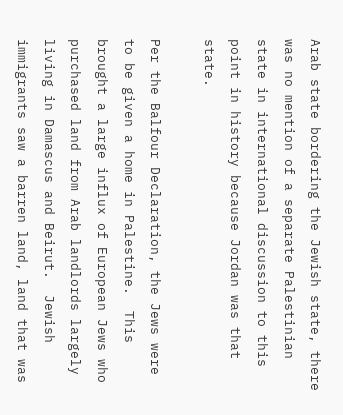Arab state bordering the Jewish state, there was no mention of a separate Palestinian state in international discussion to this point in history because Jordan was that state.

Per the Balfour Declaration, the Jews were to be given a home in Palestine.  This brought a large influx of European Jews who purchased land from Arab landlords largely living in Damascus and Beirut.  Jewish immigrants saw a barren land, land that was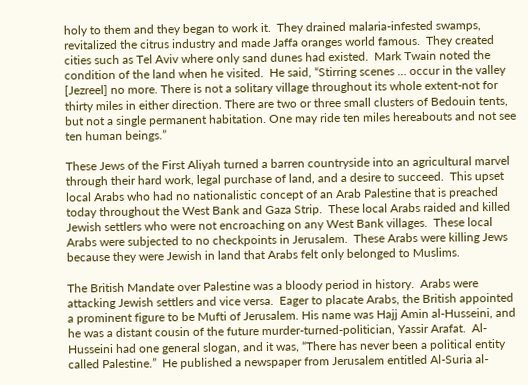holy to them and they began to work it.  They drained malaria-infested swamps, revitalized the citrus industry and made Jaffa oranges world famous.  They created cities such as Tel Aviv where only sand dunes had existed.  Mark Twain noted the condition of the land when he visited.  He said, “Stirring scenes … occur in the valley [Jezreel] no more. There is not a solitary village throughout its whole extent-not for thirty miles in either direction. There are two or three small clusters of Bedouin tents, but not a single permanent habitation. One may ride ten miles hereabouts and not see ten human beings.”

These Jews of the First Aliyah turned a barren countryside into an agricultural marvel through their hard work, legal purchase of land, and a desire to succeed.  This upset local Arabs who had no nationalistic concept of an Arab Palestine that is preached today throughout the West Bank and Gaza Strip.  These local Arabs raided and killed Jewish settlers who were not encroaching on any West Bank villages.  These local Arabs were subjected to no checkpoints in Jerusalem.  These Arabs were killing Jews because they were Jewish in land that Arabs felt only belonged to Muslims.

The British Mandate over Palestine was a bloody period in history.  Arabs were attacking Jewish settlers and vice versa.  Eager to placate Arabs, the British appointed a prominent figure to be Mufti of Jerusalem. His name was Hajj Amin al-Husseini, and he was a distant cousin of the future murder-turned-politician, Yassir Arafat.  Al-Husseini had one general slogan, and it was, “There has never been a political entity called Palestine.”  He published a newspaper from Jerusalem entitled Al-Suria al-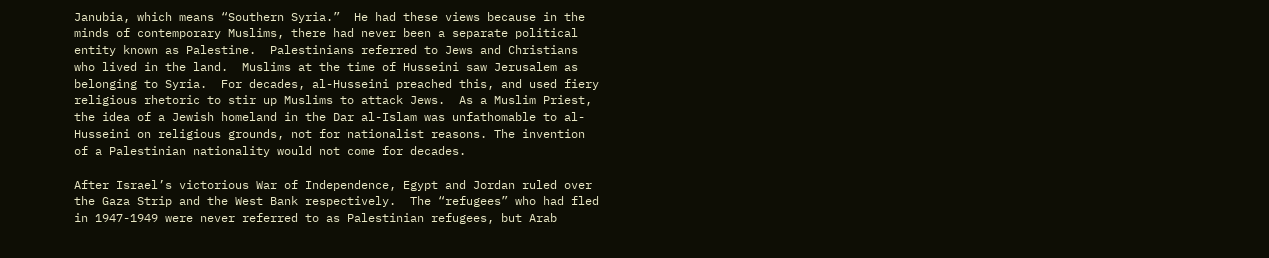Janubia, which means “Southern Syria.”  He had these views because in the minds of contemporary Muslims, there had never been a separate political entity known as Palestine.  Palestinians referred to Jews and Christians who lived in the land.  Muslims at the time of Husseini saw Jerusalem as belonging to Syria.  For decades, al-Husseini preached this, and used fiery religious rhetoric to stir up Muslims to attack Jews.  As a Muslim Priest, the idea of a Jewish homeland in the Dar al-Islam was unfathomable to al-Husseini on religious grounds, not for nationalist reasons. The invention of a Palestinian nationality would not come for decades.

After Israel’s victorious War of Independence, Egypt and Jordan ruled over the Gaza Strip and the West Bank respectively.  The “refugees” who had fled in 1947-1949 were never referred to as Palestinian refugees, but Arab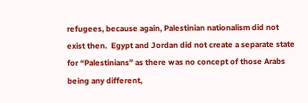refugees, because again, Palestinian nationalism did not exist then.  Egypt and Jordan did not create a separate state for “Palestinians” as there was no concept of those Arabs being any different,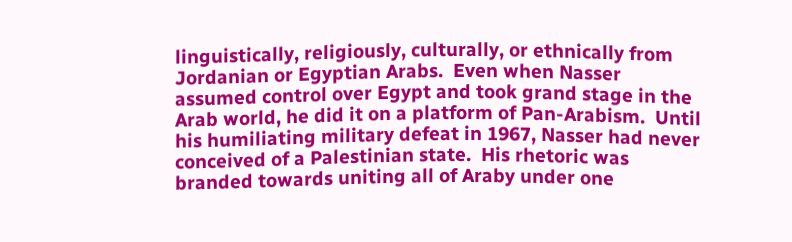linguistically, religiously, culturally, or ethnically from Jordanian or Egyptian Arabs.  Even when Nasser assumed control over Egypt and took grand stage in the Arab world, he did it on a platform of Pan-Arabism.  Until his humiliating military defeat in 1967, Nasser had never conceived of a Palestinian state.  His rhetoric was branded towards uniting all of Araby under one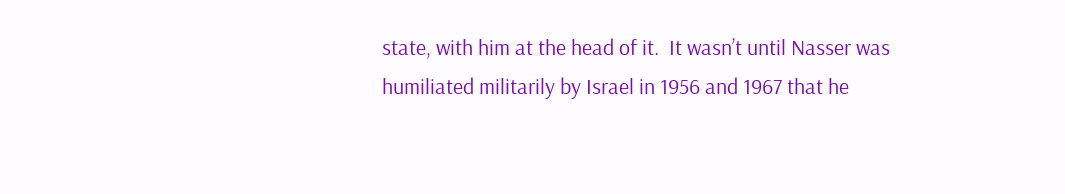state, with him at the head of it.  It wasn’t until Nasser was humiliated militarily by Israel in 1956 and 1967 that he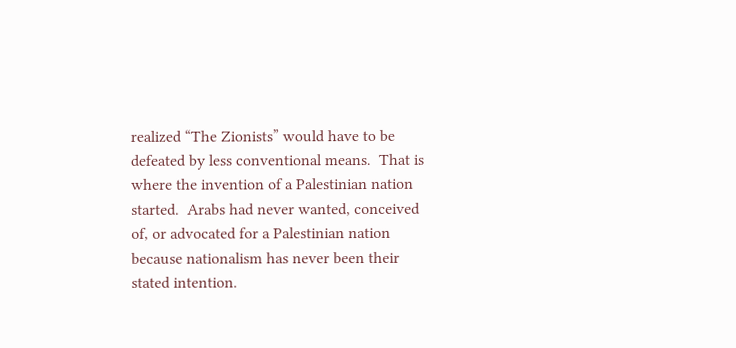realized “The Zionists” would have to be defeated by less conventional means.  That is where the invention of a Palestinian nation started.  Arabs had never wanted, conceived of, or advocated for a Palestinian nation because nationalism has never been their stated intention.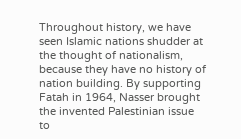Throughout history, we have seen Islamic nations shudder at the thought of nationalism, because they have no history of nation building. By supporting Fatah in 1964, Nasser brought the invented Palestinian issue to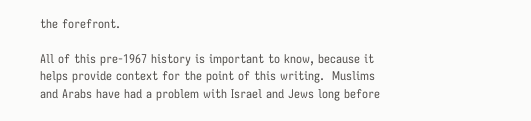the forefront.

All of this pre-1967 history is important to know, because it helps provide context for the point of this writing.  Muslims and Arabs have had a problem with Israel and Jews long before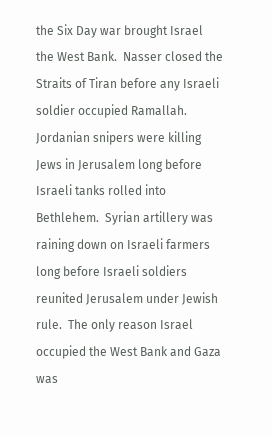the Six Day war brought Israel the West Bank.  Nasser closed the Straits of Tiran before any Israeli soldier occupied Ramallah.  Jordanian snipers were killing Jews in Jerusalem long before Israeli tanks rolled into Bethlehem.  Syrian artillery was raining down on Israeli farmers long before Israeli soldiers reunited Jerusalem under Jewish rule.  The only reason Israel occupied the West Bank and Gaza was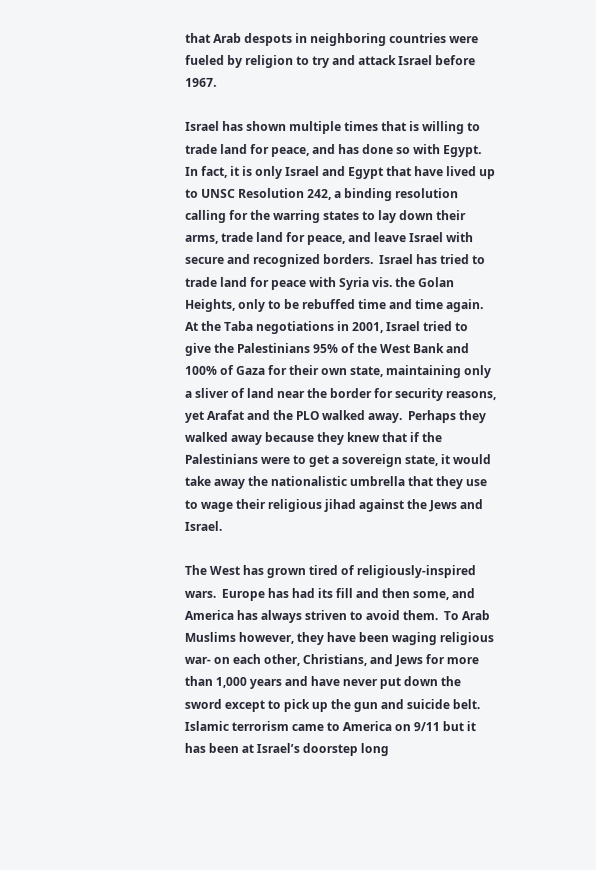that Arab despots in neighboring countries were fueled by religion to try and attack Israel before 1967.

Israel has shown multiple times that is willing to trade land for peace, and has done so with Egypt.  In fact, it is only Israel and Egypt that have lived up to UNSC Resolution 242, a binding resolution calling for the warring states to lay down their arms, trade land for peace, and leave Israel with secure and recognized borders.  Israel has tried to trade land for peace with Syria vis. the Golan Heights, only to be rebuffed time and time again.  At the Taba negotiations in 2001, Israel tried to give the Palestinians 95% of the West Bank and 100% of Gaza for their own state, maintaining only a sliver of land near the border for security reasons, yet Arafat and the PLO walked away.  Perhaps they walked away because they knew that if the Palestinians were to get a sovereign state, it would take away the nationalistic umbrella that they use to wage their religious jihad against the Jews and Israel.

The West has grown tired of religiously-inspired wars.  Europe has had its fill and then some, and America has always striven to avoid them.  To Arab Muslims however, they have been waging religious war- on each other, Christians, and Jews for more than 1,000 years and have never put down the sword except to pick up the gun and suicide belt.  Islamic terrorism came to America on 9/11 but it has been at Israel’s doorstep long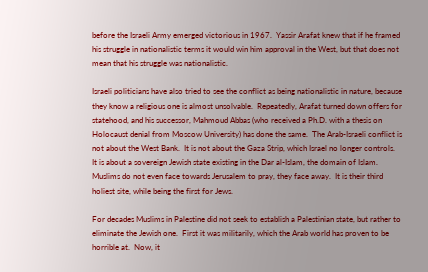before the Israeli Army emerged victorious in 1967.  Yassir Arafat knew that if he framed his struggle in nationalistic terms it would win him approval in the West, but that does not mean that his struggle was nationalistic.

Israeli politicians have also tried to see the conflict as being nationalistic in nature, because they know a religious one is almost unsolvable.  Repeatedly, Arafat turned down offers for statehood, and his successor, Mahmoud Abbas (who received a Ph.D. with a thesis on Holocaust denial from Moscow University) has done the same.  The Arab-Israeli conflict is not about the West Bank.  It is not about the Gaza Strip, which Israel no longer controls.  It is about a sovereign Jewish state existing in the Dar al-Islam, the domain of Islam.  Muslims do not even face towards Jerusalem to pray, they face away.  It is their third holiest site, while being the first for Jews.

For decades Muslims in Palestine did not seek to establish a Palestinian state, but rather to eliminate the Jewish one.  First it was militarily, which the Arab world has proven to be horrible at.  Now, it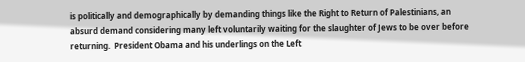is politically and demographically by demanding things like the Right to Return of Palestinians, an absurd demand considering many left voluntarily waiting for the slaughter of Jews to be over before returning.  President Obama and his underlings on the Left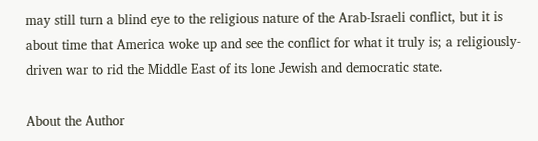may still turn a blind eye to the religious nature of the Arab-Israeli conflict, but it is about time that America woke up and see the conflict for what it truly is; a religiously-driven war to rid the Middle East of its lone Jewish and democratic state.

About the Author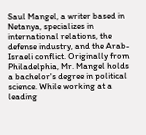Saul Mangel, a writer based in Netanya, specializes in international relations, the defense industry, and the Arab-Israeli conflict. Originally from Philadelphia, Mr. Mangel holds a bachelor's degree in political science. While working at a leading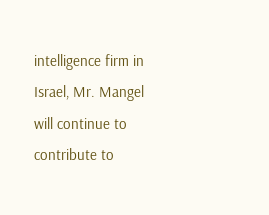intelligence firm in Israel, Mr. Mangel will continue to contribute to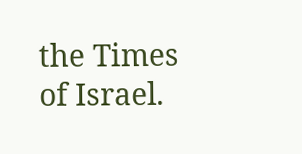the Times of Israel.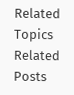Related Topics
Related Posts